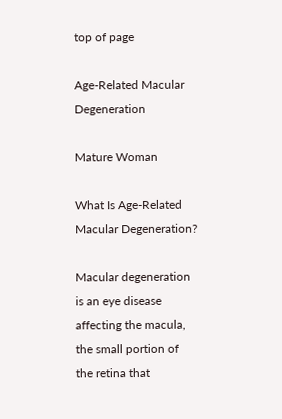top of page

Age-Related Macular Degeneration

Mature Woman

What Is Age-Related Macular Degeneration?

Macular degeneration is an eye disease affecting the macula, the small portion of the retina that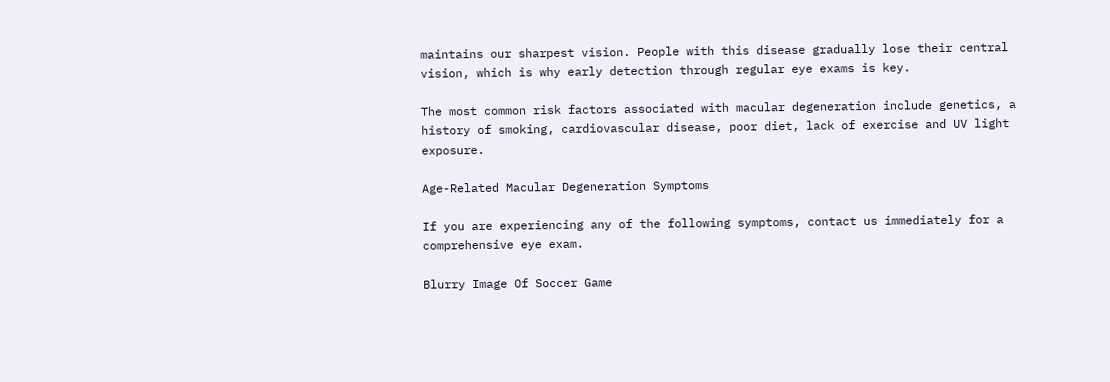maintains our sharpest vision. People with this disease gradually lose their central vision, which is why early detection through regular eye exams is key.

The most common risk factors associated with macular degeneration include genetics, a history of smoking, cardiovascular disease, poor diet, lack of exercise and UV light exposure.

Age-Related Macular Degeneration Symptoms

If you are experiencing any of the following symptoms, contact us immediately for a comprehensive eye exam.

Blurry Image Of Soccer Game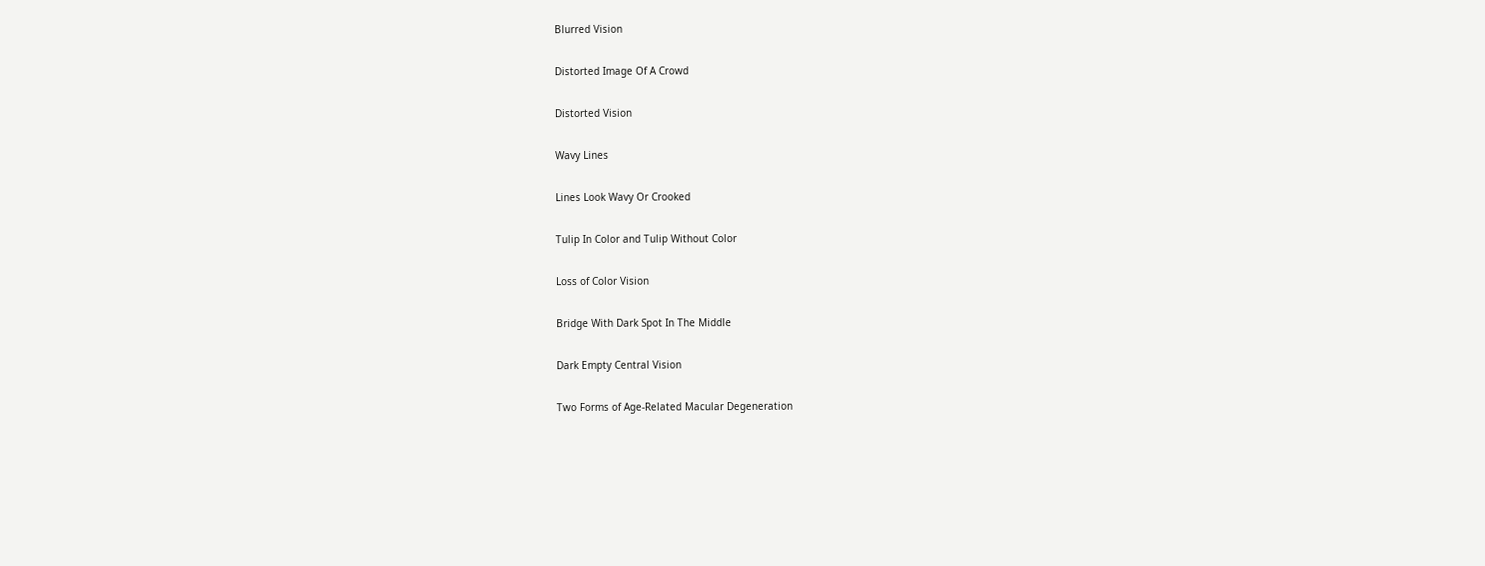Blurred Vision

Distorted Image Of A Crowd

Distorted Vision

Wavy Lines

Lines Look Wavy Or Crooked

Tulip In Color and Tulip Without Color

Loss of Color Vision

Bridge With Dark Spot In The Middle

Dark Empty Central Vision

Two Forms of Age-Related Macular Degeneration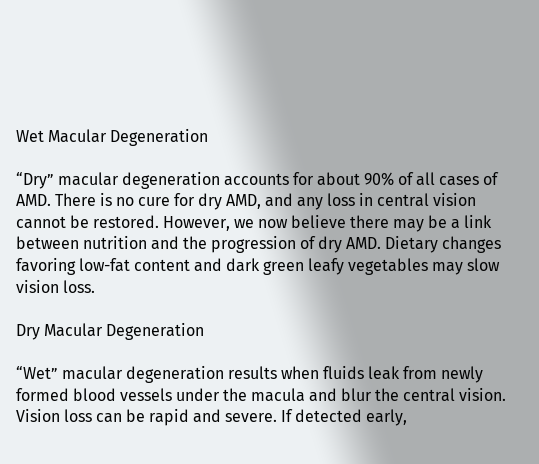Wet Macular Degeneration

“Dry” macular degeneration accounts for about 90% of all cases of AMD. There is no cure for dry AMD, and any loss in central vision cannot be restored. However, we now believe there may be a link between nutrition and the progression of dry AMD. Dietary changes favoring low-fat content and dark green leafy vegetables may slow vision loss.

Dry Macular Degeneration

“Wet” macular degeneration results when fluids leak from newly formed blood vessels under the macula and blur the central vision. Vision loss can be rapid and severe. If detected early,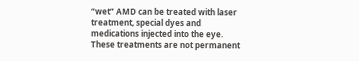“wet” AMD can be treated with laser treatment, special dyes and medications injected into the eye. These treatments are not permanent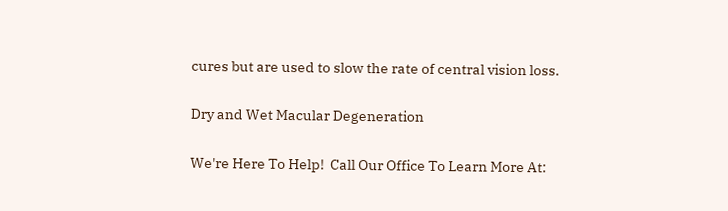cures but are used to slow the rate of central vision loss.

Dry and Wet Macular Degeneration

We're Here To Help!  Call Our Office To Learn More At: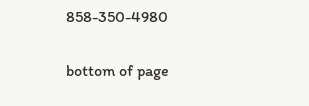858-350-4980

bottom of page